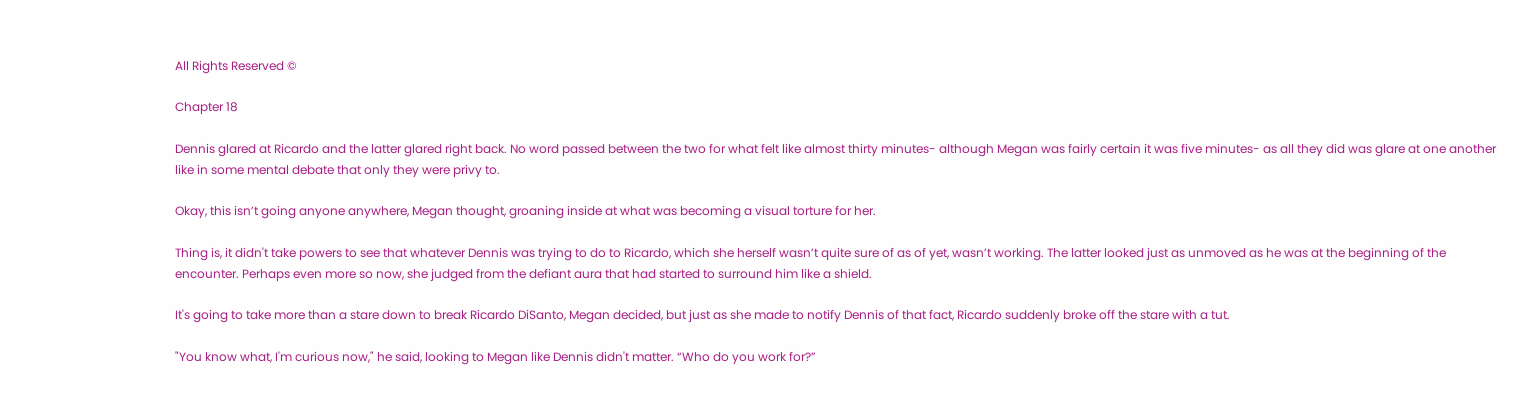All Rights Reserved ©

Chapter 18

Dennis glared at Ricardo and the latter glared right back. No word passed between the two for what felt like almost thirty minutes- although Megan was fairly certain it was five minutes- as all they did was glare at one another like in some mental debate that only they were privy to.

Okay, this isn’t going anyone anywhere, Megan thought, groaning inside at what was becoming a visual torture for her.

Thing is, it didn't take powers to see that whatever Dennis was trying to do to Ricardo, which she herself wasn’t quite sure of as of yet, wasn’t working. The latter looked just as unmoved as he was at the beginning of the encounter. Perhaps even more so now, she judged from the defiant aura that had started to surround him like a shield.

It's going to take more than a stare down to break Ricardo DiSanto, Megan decided, but just as she made to notify Dennis of that fact, Ricardo suddenly broke off the stare with a tut.

"You know what, I'm curious now," he said, looking to Megan like Dennis didn't matter. “Who do you work for?”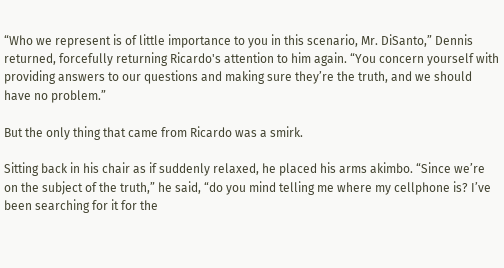“Who we represent is of little importance to you in this scenario, Mr. DiSanto,” Dennis returned, forcefully returning Ricardo's attention to him again. “You concern yourself with providing answers to our questions and making sure they’re the truth, and we should have no problem.”

But the only thing that came from Ricardo was a smirk.

Sitting back in his chair as if suddenly relaxed, he placed his arms akimbo. “Since we’re on the subject of the truth,” he said, “do you mind telling me where my cellphone is? I’ve been searching for it for the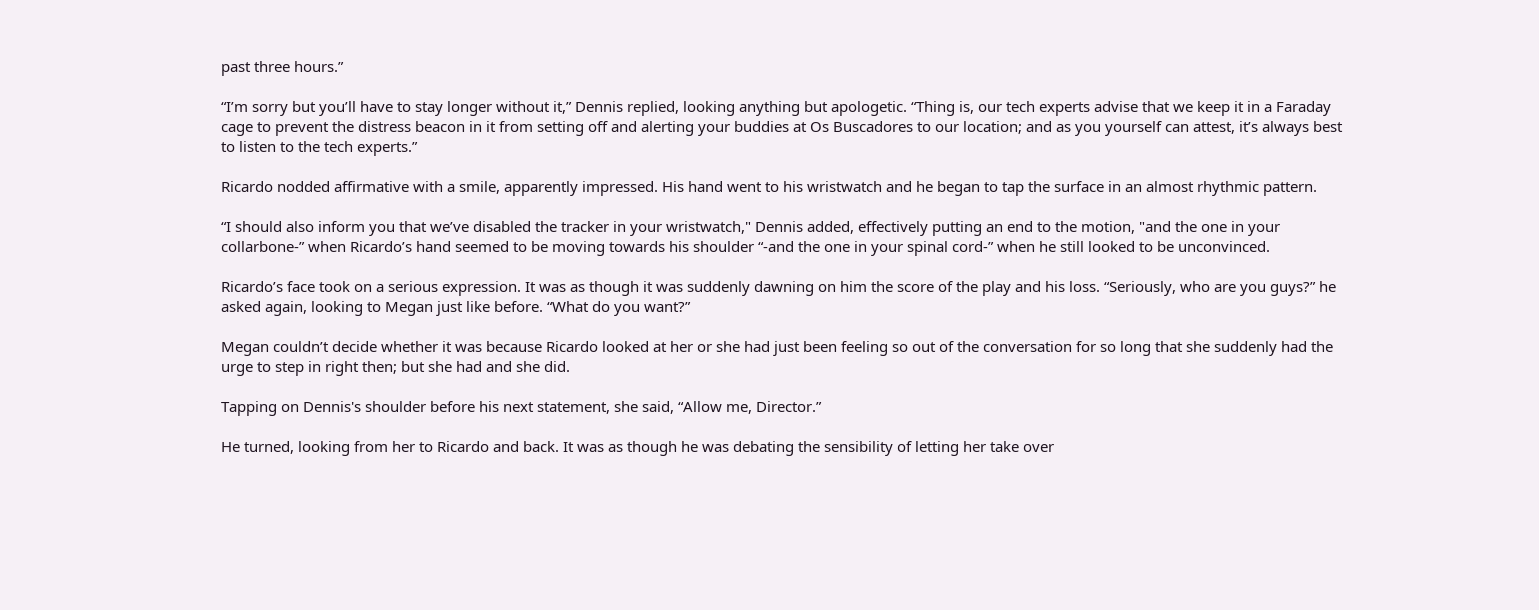past three hours.”

“I’m sorry but you’ll have to stay longer without it,” Dennis replied, looking anything but apologetic. “Thing is, our tech experts advise that we keep it in a Faraday cage to prevent the distress beacon in it from setting off and alerting your buddies at Os Buscadores to our location; and as you yourself can attest, it’s always best to listen to the tech experts.”

Ricardo nodded affirmative with a smile, apparently impressed. His hand went to his wristwatch and he began to tap the surface in an almost rhythmic pattern.

“I should also inform you that we’ve disabled the tracker in your wristwatch," Dennis added, effectively putting an end to the motion, "and the one in your collarbone-” when Ricardo’s hand seemed to be moving towards his shoulder “-and the one in your spinal cord-” when he still looked to be unconvinced.

Ricardo’s face took on a serious expression. It was as though it was suddenly dawning on him the score of the play and his loss. “Seriously, who are you guys?” he asked again, looking to Megan just like before. “What do you want?”

Megan couldn’t decide whether it was because Ricardo looked at her or she had just been feeling so out of the conversation for so long that she suddenly had the urge to step in right then; but she had and she did.

Tapping on Dennis's shoulder before his next statement, she said, “Allow me, Director.”

He turned, looking from her to Ricardo and back. It was as though he was debating the sensibility of letting her take over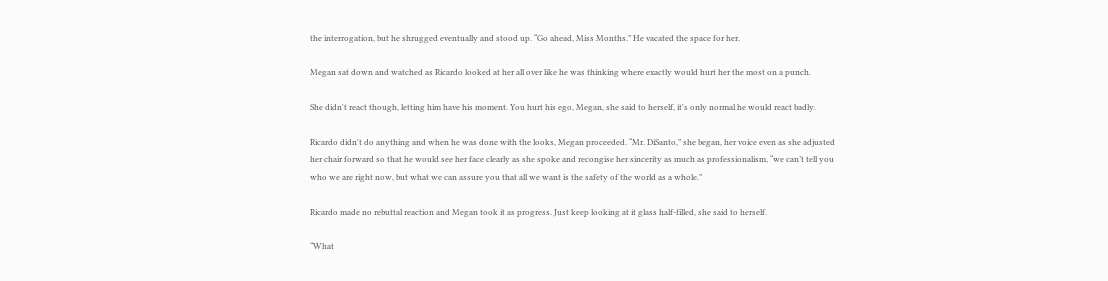the interrogation, but he shrugged eventually and stood up. “Go ahead, Miss Months.” He vacated the space for her.

Megan sat down and watched as Ricardo looked at her all over like he was thinking where exactly would hurt her the most on a punch.

She didn't react though, letting him have his moment. You hurt his ego, Megan, she said to herself, it's only normal he would react badly.

Ricardo didn't do anything and when he was done with the looks, Megan proceeded. “Mr. DiSanto,” she began, her voice even as she adjusted her chair forward so that he would see her face clearly as she spoke and recongise her sincerity as much as professionalism, “we can’t tell you who we are right now, but what we can assure you that all we want is the safety of the world as a whole.”

Ricardo made no rebuttal reaction and Megan took it as progress. Just keep looking at it glass half-filled, she said to herself.

“What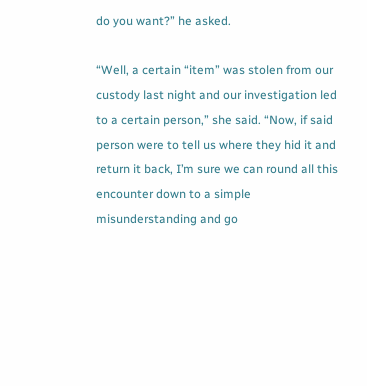do you want?” he asked.

“Well, a certain “item” was stolen from our custody last night and our investigation led to a certain person,” she said. “Now, if said person were to tell us where they hid it and return it back, I’m sure we can round all this encounter down to a simple misunderstanding and go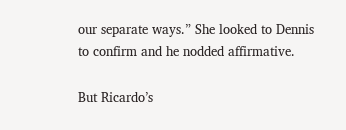our separate ways.” She looked to Dennis to confirm and he nodded affirmative.

But Ricardo’s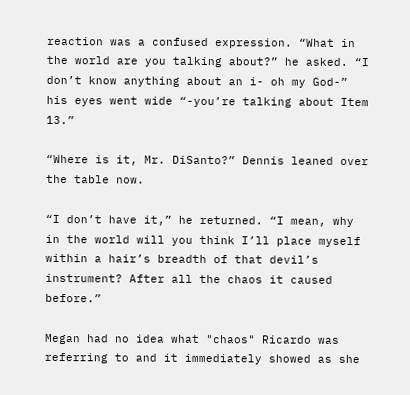reaction was a confused expression. “What in the world are you talking about?” he asked. “I don’t know anything about an i- oh my God-” his eyes went wide “-you’re talking about Item 13.”

“Where is it, Mr. DiSanto?” Dennis leaned over the table now.

“I don’t have it,” he returned. “I mean, why in the world will you think I’ll place myself within a hair’s breadth of that devil’s instrument? After all the chaos it caused before.”

Megan had no idea what "chaos" Ricardo was referring to and it immediately showed as she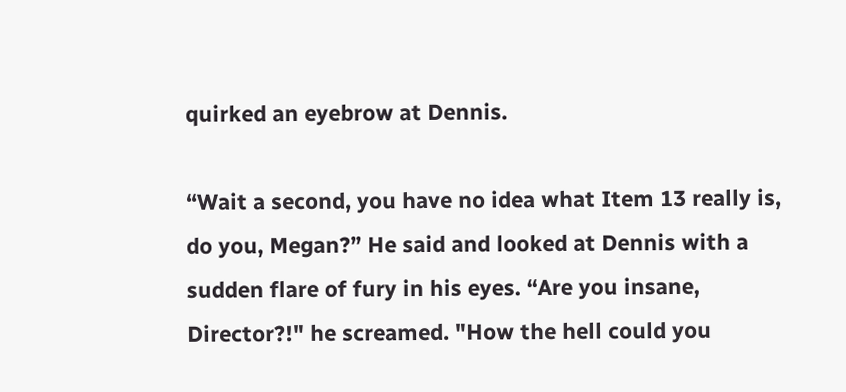quirked an eyebrow at Dennis.

“Wait a second, you have no idea what Item 13 really is, do you, Megan?” He said and looked at Dennis with a sudden flare of fury in his eyes. “Are you insane, Director?!" he screamed. "How the hell could you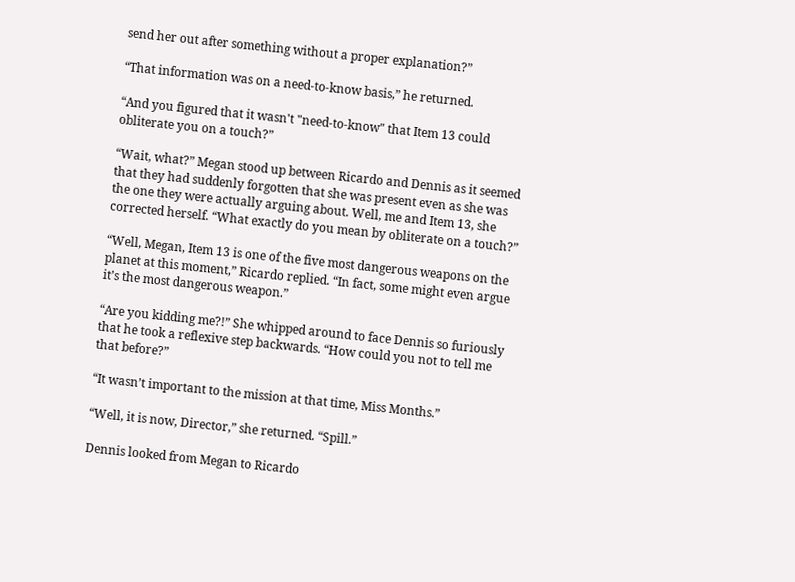send her out after something without a proper explanation?”

“That information was on a need-to-know basis,” he returned.

“And you figured that it wasn't "need-to-know" that Item 13 could obliterate you on a touch?”

“Wait, what?” Megan stood up between Ricardo and Dennis as it seemed that they had suddenly forgotten that she was present even as she was the one they were actually arguing about. Well, me and Item 13, she corrected herself. “What exactly do you mean by obliterate on a touch?”

“Well, Megan, Item 13 is one of the five most dangerous weapons on the planet at this moment,” Ricardo replied. “In fact, some might even argue it’s the most dangerous weapon.”

“Are you kidding me?!” She whipped around to face Dennis so furiously that he took a reflexive step backwards. “How could you not to tell me that before?”

“It wasn’t important to the mission at that time, Miss Months.”

“Well, it is now, Director,” she returned. “Spill.”

Dennis looked from Megan to Ricardo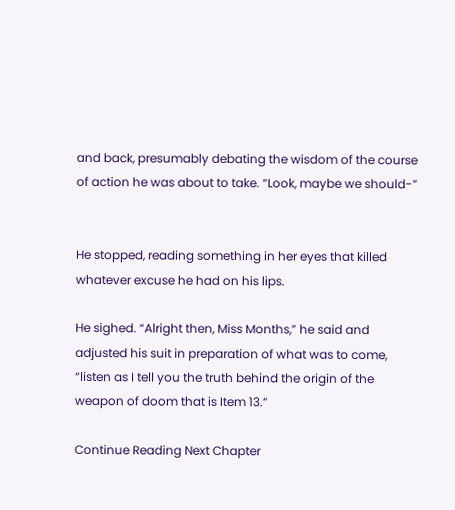and back, presumably debating the wisdom of the course of action he was about to take. “Look, maybe we should-”


He stopped, reading something in her eyes that killed whatever excuse he had on his lips.

He sighed. “Alright then, Miss Months,” he said and adjusted his suit in preparation of what was to come, “listen as I tell you the truth behind the origin of the weapon of doom that is Item 13.”

Continue Reading Next Chapter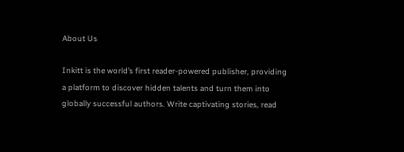About Us

Inkitt is the world’s first reader-powered publisher, providing a platform to discover hidden talents and turn them into globally successful authors. Write captivating stories, read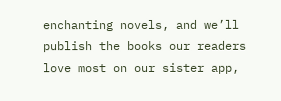enchanting novels, and we’ll publish the books our readers love most on our sister app,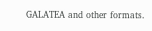GALATEA and other formats.